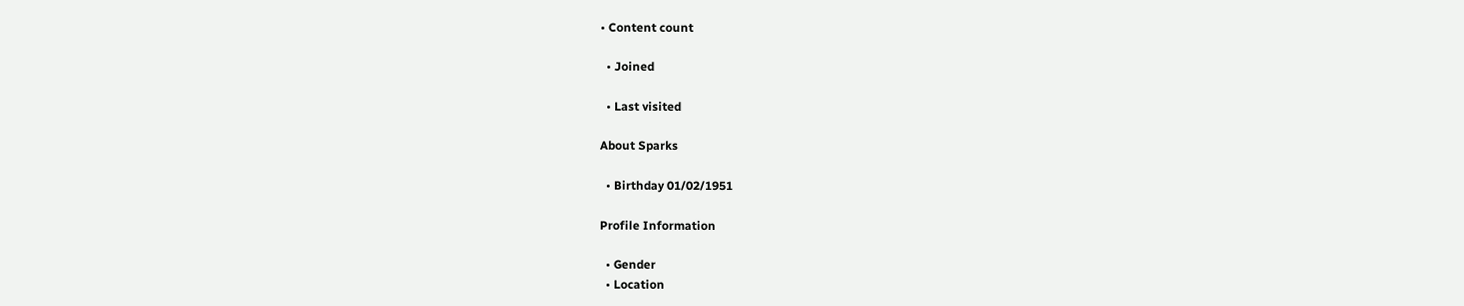• Content count

  • Joined

  • Last visited

About Sparks

  • Birthday 01/02/1951

Profile Information

  • Gender
  • Location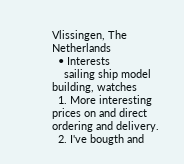Vlissingen, The Netherlands
  • Interests
    sailing ship model building, watches
  1. More interesting prices on and direct ordering and delivery.
  2. I've bougth and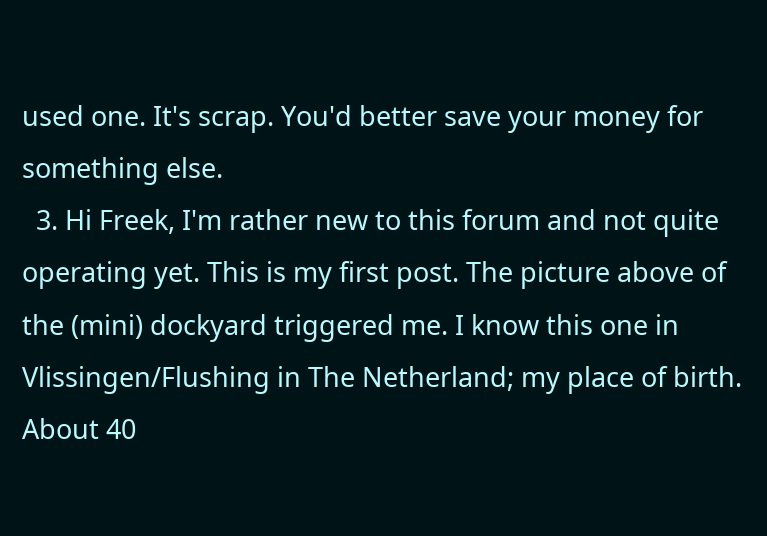used one. It's scrap. You'd better save your money for something else.
  3. Hi Freek, I'm rather new to this forum and not quite operating yet. This is my first post. The picture above of the (mini) dockyard triggered me. I know this one in Vlissingen/Flushing in The Netherland; my place of birth. About 40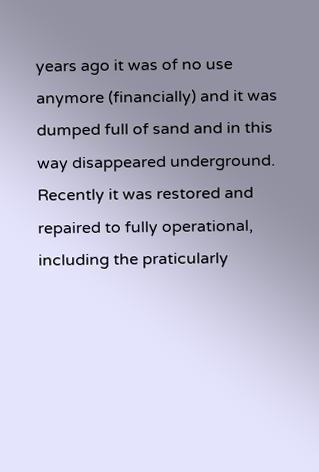years ago it was of no use anymore (financially) and it was dumped full of sand and in this way disappeared underground. Recently it was restored and repaired to fully operational, including the praticularly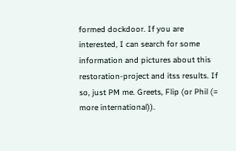formed dockdoor. If you are interested, I can search for some information and pictures about this restoration-project and itss results. If so, just PM me. Greets, Flip (or Phil (= more international)).